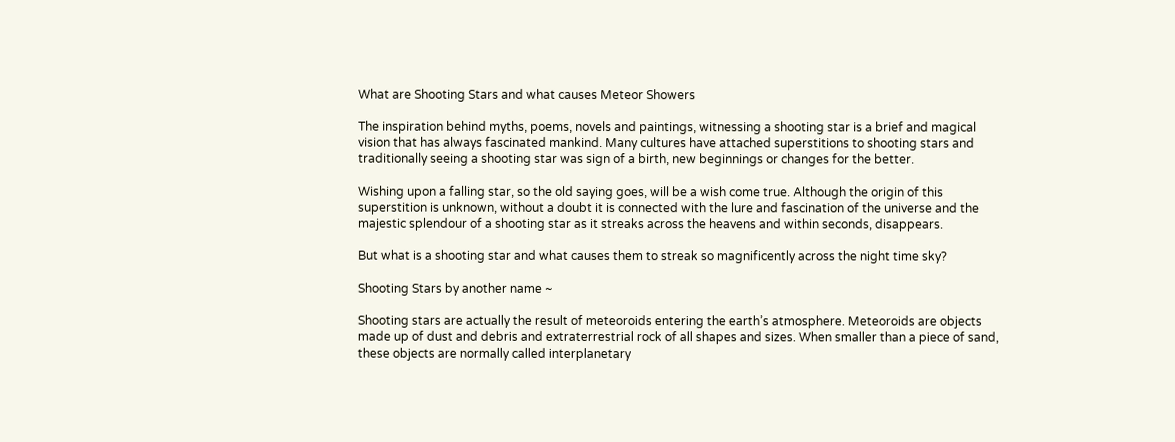What are Shooting Stars and what causes Meteor Showers

The inspiration behind myths, poems, novels and paintings, witnessing a shooting star is a brief and magical vision that has always fascinated mankind. Many cultures have attached superstitions to shooting stars and traditionally seeing a shooting star was sign of a birth, new beginnings or changes for the better.

Wishing upon a falling star, so the old saying goes, will be a wish come true. Although the origin of this superstition is unknown, without a doubt it is connected with the lure and fascination of the universe and the majestic splendour of a shooting star as it streaks across the heavens and within seconds, disappears.

But what is a shooting star and what causes them to streak so magnificently across the night time sky?

Shooting Stars by another name ~

Shooting stars are actually the result of meteoroids entering the earth’s atmosphere. Meteoroids are objects made up of dust and debris and extraterrestrial rock of all shapes and sizes. When smaller than a piece of sand, these objects are normally called interplanetary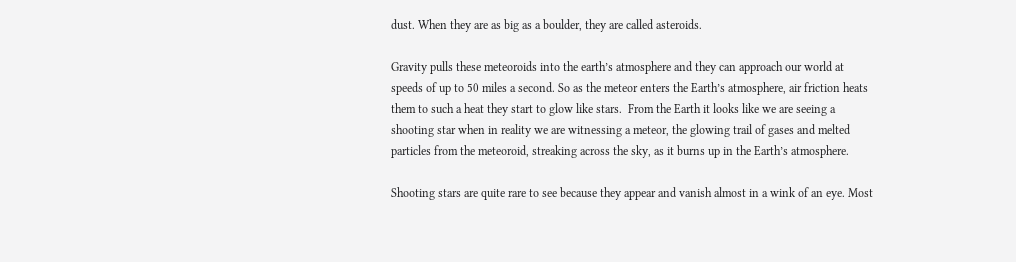dust. When they are as big as a boulder, they are called asteroids.

Gravity pulls these meteoroids into the earth’s atmosphere and they can approach our world at speeds of up to 50 miles a second. So as the meteor enters the Earth’s atmosphere, air friction heats them to such a heat they start to glow like stars.  From the Earth it looks like we are seeing a shooting star when in reality we are witnessing a meteor, the glowing trail of gases and melted particles from the meteoroid, streaking across the sky, as it burns up in the Earth’s atmosphere.

Shooting stars are quite rare to see because they appear and vanish almost in a wink of an eye. Most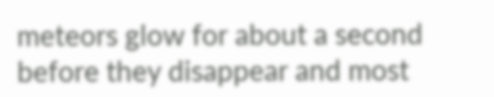meteors glow for about a second before they disappear and most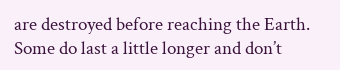are destroyed before reaching the Earth. Some do last a little longer and don’t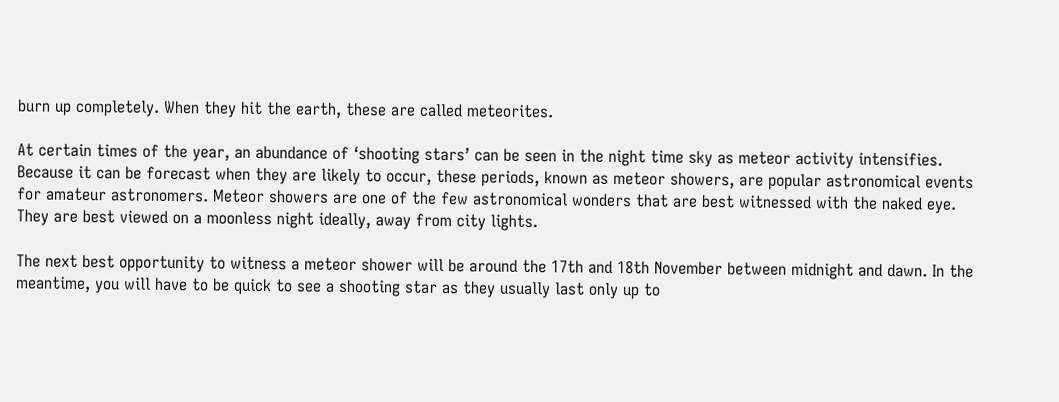burn up completely. When they hit the earth, these are called meteorites.

At certain times of the year, an abundance of ‘shooting stars’ can be seen in the night time sky as meteor activity intensifies. Because it can be forecast when they are likely to occur, these periods, known as meteor showers, are popular astronomical events for amateur astronomers. Meteor showers are one of the few astronomical wonders that are best witnessed with the naked eye. They are best viewed on a moonless night ideally, away from city lights.

The next best opportunity to witness a meteor shower will be around the 17th and 18th November between midnight and dawn. In the meantime, you will have to be quick to see a shooting star as they usually last only up to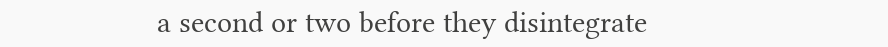a second or two before they disintegrate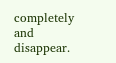completely and disappear.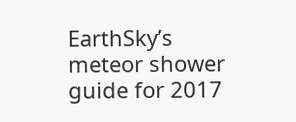EarthSky’s meteor shower guide for 2017